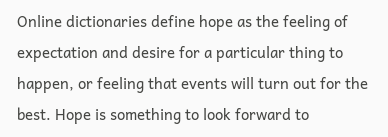Online dictionaries define hope as the feeling of expectation and desire for a particular thing to happen, or feeling that events will turn out for the best. Hope is something to look forward to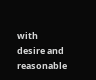with desire and reasonable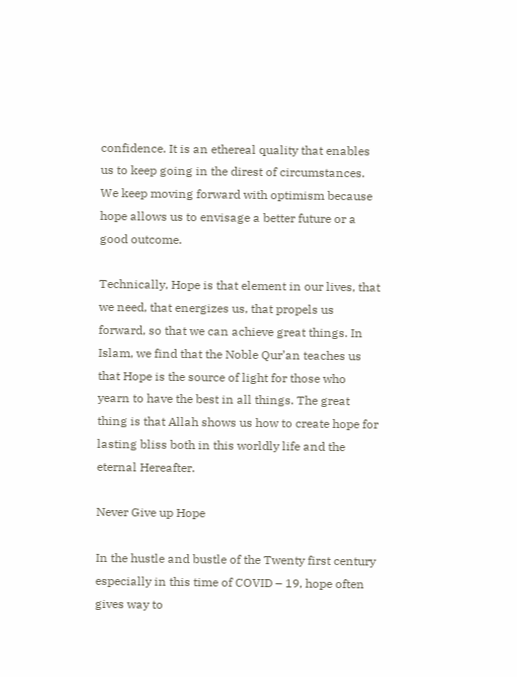confidence. It is an ethereal quality that enables us to keep going in the direst of circumstances. We keep moving forward with optimism because hope allows us to envisage a better future or a good outcome.

Technically, Hope is that element in our lives, that we need, that energizes us, that propels us forward, so that we can achieve great things. In Islam, we find that the Noble Qur’an teaches us that Hope is the source of light for those who yearn to have the best in all things. The great thing is that Allah shows us how to create hope for lasting bliss both in this worldly life and the eternal Hereafter.

Never Give up Hope

In the hustle and bustle of the Twenty first century especially in this time of COVID – 19, hope often gives way to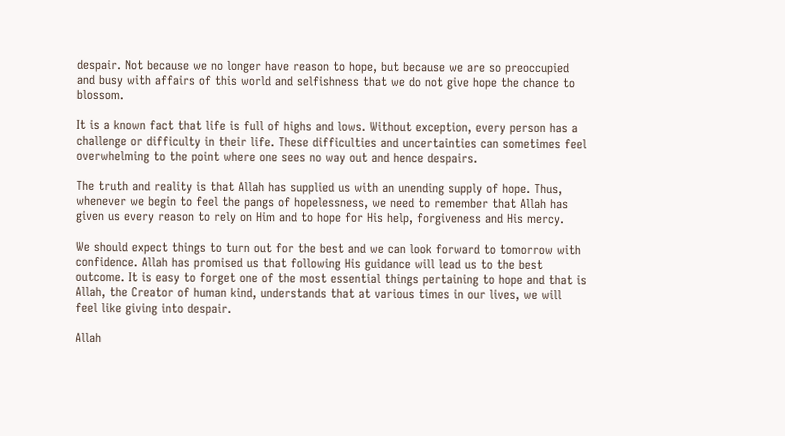despair. Not because we no longer have reason to hope, but because we are so preoccupied and busy with affairs of this world and selfishness that we do not give hope the chance to blossom.

It is a known fact that life is full of highs and lows. Without exception, every person has a challenge or difficulty in their life. These difficulties and uncertainties can sometimes feel overwhelming to the point where one sees no way out and hence despairs.

The truth and reality is that Allah has supplied us with an unending supply of hope. Thus, whenever we begin to feel the pangs of hopelessness, we need to remember that Allah has given us every reason to rely on Him and to hope for His help, forgiveness and His mercy.

We should expect things to turn out for the best and we can look forward to tomorrow with confidence. Allah has promised us that following His guidance will lead us to the best outcome. It is easy to forget one of the most essential things pertaining to hope and that is Allah, the Creator of human kind, understands that at various times in our lives, we will feel like giving into despair.

Allah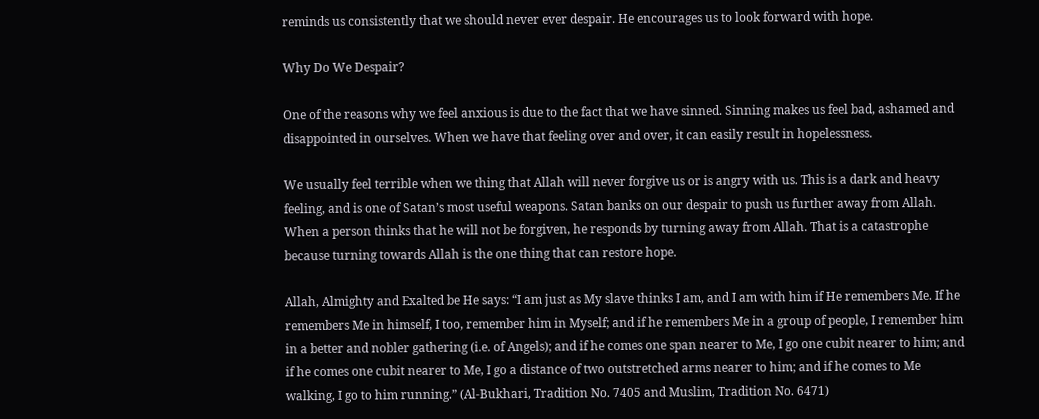reminds us consistently that we should never ever despair. He encourages us to look forward with hope.

Why Do We Despair?

One of the reasons why we feel anxious is due to the fact that we have sinned. Sinning makes us feel bad, ashamed and disappointed in ourselves. When we have that feeling over and over, it can easily result in hopelessness.

We usually feel terrible when we thing that Allah will never forgive us or is angry with us. This is a dark and heavy feeling, and is one of Satan’s most useful weapons. Satan banks on our despair to push us further away from Allah. When a person thinks that he will not be forgiven, he responds by turning away from Allah. That is a catastrophe because turning towards Allah is the one thing that can restore hope.

Allah, Almighty and Exalted be He says: “I am just as My slave thinks I am, and I am with him if He remembers Me. If he remembers Me in himself, I too, remember him in Myself; and if he remembers Me in a group of people, I remember him in a better and nobler gathering (i.e. of Angels); and if he comes one span nearer to Me, I go one cubit nearer to him; and if he comes one cubit nearer to Me, I go a distance of two outstretched arms nearer to him; and if he comes to Me walking, I go to him running.” (Al-Bukhari, Tradition No. 7405 and Muslim, Tradition No. 6471)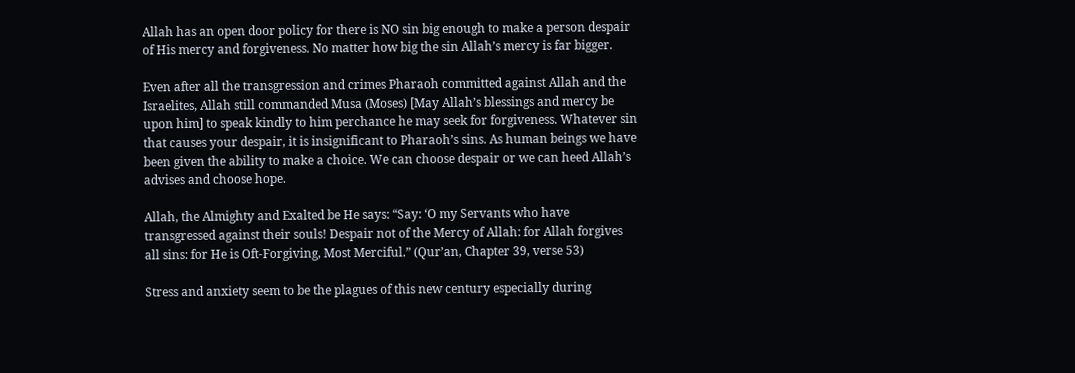Allah has an open door policy for there is NO sin big enough to make a person despair of His mercy and forgiveness. No matter how big the sin Allah’s mercy is far bigger.

Even after all the transgression and crimes Pharaoh committed against Allah and the Israelites, Allah still commanded Musa (Moses) [May Allah’s blessings and mercy be upon him] to speak kindly to him perchance he may seek for forgiveness. Whatever sin that causes your despair, it is insignificant to Pharaoh’s sins. As human beings we have been given the ability to make a choice. We can choose despair or we can heed Allah’s advises and choose hope.

Allah, the Almighty and Exalted be He says: “Say: ‘O my Servants who have transgressed against their souls! Despair not of the Mercy of Allah: for Allah forgives all sins: for He is Oft-Forgiving, Most Merciful.” (Qur’an, Chapter 39, verse 53)

Stress and anxiety seem to be the plagues of this new century especially during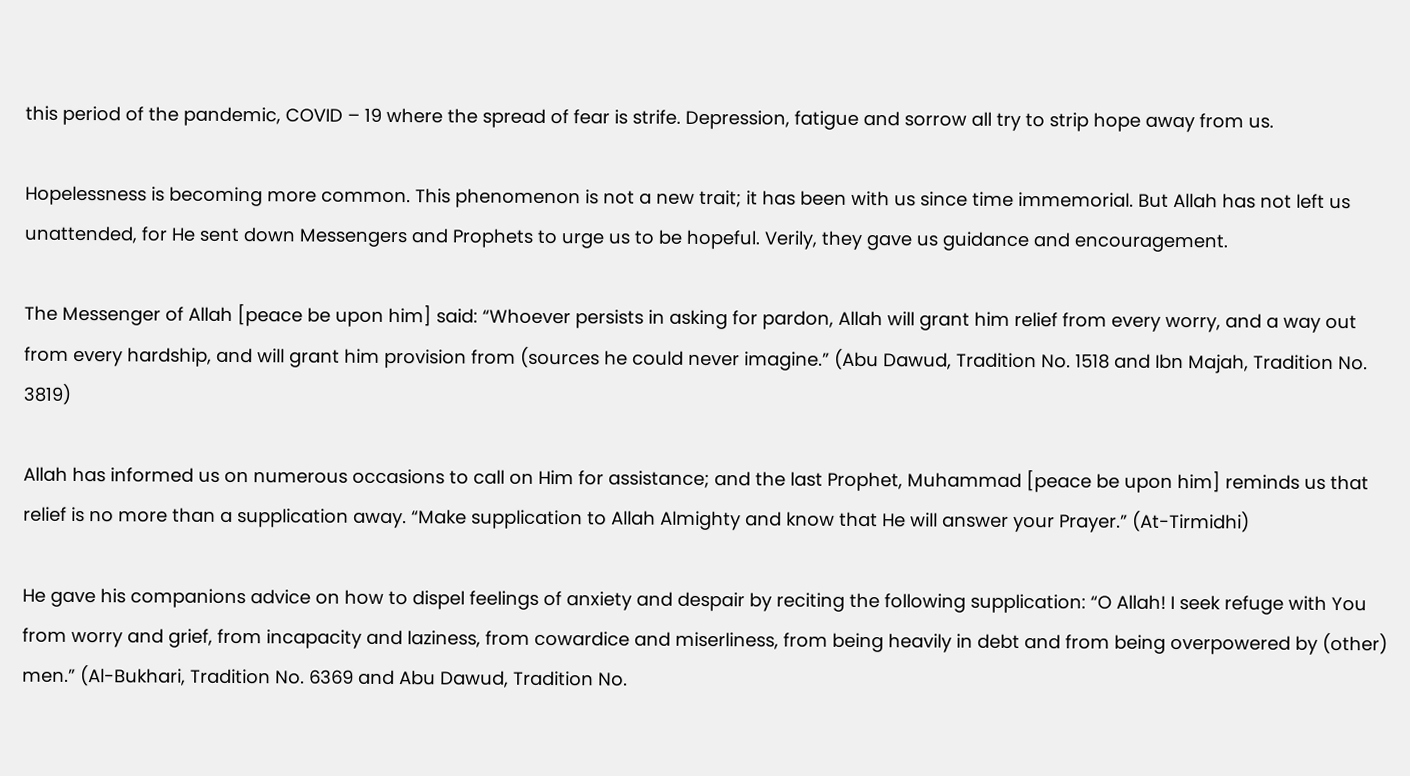this period of the pandemic, COVID – 19 where the spread of fear is strife. Depression, fatigue and sorrow all try to strip hope away from us.

Hopelessness is becoming more common. This phenomenon is not a new trait; it has been with us since time immemorial. But Allah has not left us unattended, for He sent down Messengers and Prophets to urge us to be hopeful. Verily, they gave us guidance and encouragement.

The Messenger of Allah [peace be upon him] said: “Whoever persists in asking for pardon, Allah will grant him relief from every worry, and a way out from every hardship, and will grant him provision from (sources he could never imagine.” (Abu Dawud, Tradition No. 1518 and Ibn Majah, Tradition No. 3819)

Allah has informed us on numerous occasions to call on Him for assistance; and the last Prophet, Muhammad [peace be upon him] reminds us that relief is no more than a supplication away. “Make supplication to Allah Almighty and know that He will answer your Prayer.” (At-Tirmidhi)

He gave his companions advice on how to dispel feelings of anxiety and despair by reciting the following supplication: “O Allah! I seek refuge with You from worry and grief, from incapacity and laziness, from cowardice and miserliness, from being heavily in debt and from being overpowered by (other) men.” (Al-Bukhari, Tradition No. 6369 and Abu Dawud, Tradition No.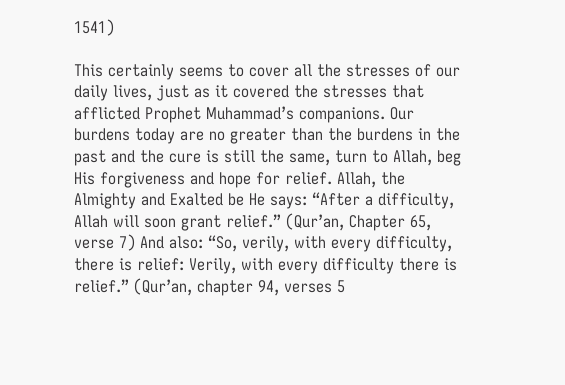1541)

This certainly seems to cover all the stresses of our daily lives, just as it covered the stresses that afflicted Prophet Muhammad’s companions. Our burdens today are no greater than the burdens in the past and the cure is still the same, turn to Allah, beg His forgiveness and hope for relief. Allah, the Almighty and Exalted be He says: “After a difficulty, Allah will soon grant relief.” (Qur’an, Chapter 65, verse 7) And also: “So, verily, with every difficulty, there is relief: Verily, with every difficulty there is relief.” (Qur’an, chapter 94, verses 5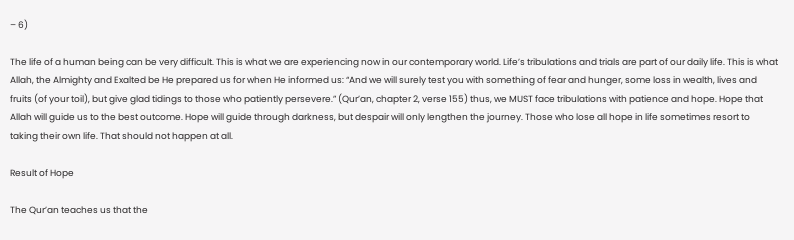– 6)

The life of a human being can be very difficult. This is what we are experiencing now in our contemporary world. Life’s tribulations and trials are part of our daily life. This is what Allah, the Almighty and Exalted be He prepared us for when He informed us: “And we will surely test you with something of fear and hunger, some loss in wealth, lives and fruits (of your toil), but give glad tidings to those who patiently persevere.” (Qur’an, chapter 2, verse 155) thus, we MUST face tribulations with patience and hope. Hope that Allah will guide us to the best outcome. Hope will guide through darkness, but despair will only lengthen the journey. Those who lose all hope in life sometimes resort to taking their own life. That should not happen at all.

Result of Hope

The Qur’an teaches us that the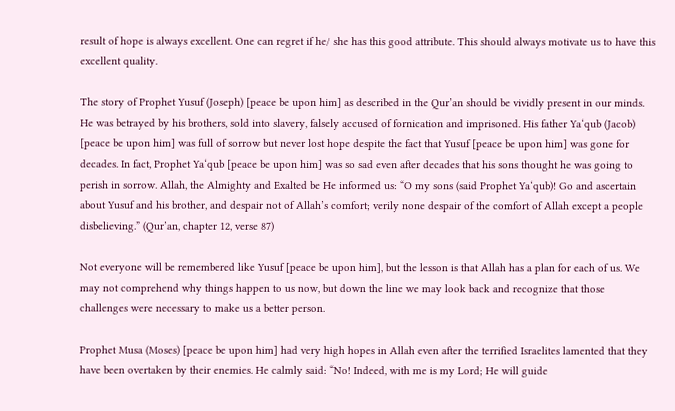result of hope is always excellent. One can regret if he/ she has this good attribute. This should always motivate us to have this excellent quality.

The story of Prophet Yusuf (Joseph) [peace be upon him] as described in the Qur’an should be vividly present in our minds. He was betrayed by his brothers, sold into slavery, falsely accused of fornication and imprisoned. His father Ya‘qub (Jacob) [peace be upon him] was full of sorrow but never lost hope despite the fact that Yusuf [peace be upon him] was gone for decades. In fact, Prophet Ya‘qub [peace be upon him] was so sad even after decades that his sons thought he was going to perish in sorrow. Allah, the Almighty and Exalted be He informed us: “O my sons (said Prophet Ya‘qub)! Go and ascertain about Yusuf and his brother, and despair not of Allah’s comfort; verily none despair of the comfort of Allah except a people disbelieving.” (Qur’an, chapter 12, verse 87)

Not everyone will be remembered like Yusuf [peace be upon him], but the lesson is that Allah has a plan for each of us. We may not comprehend why things happen to us now, but down the line we may look back and recognize that those challenges were necessary to make us a better person.

Prophet Musa (Moses) [peace be upon him] had very high hopes in Allah even after the terrified Israelites lamented that they have been overtaken by their enemies. He calmly said: “No! Indeed, with me is my Lord; He will guide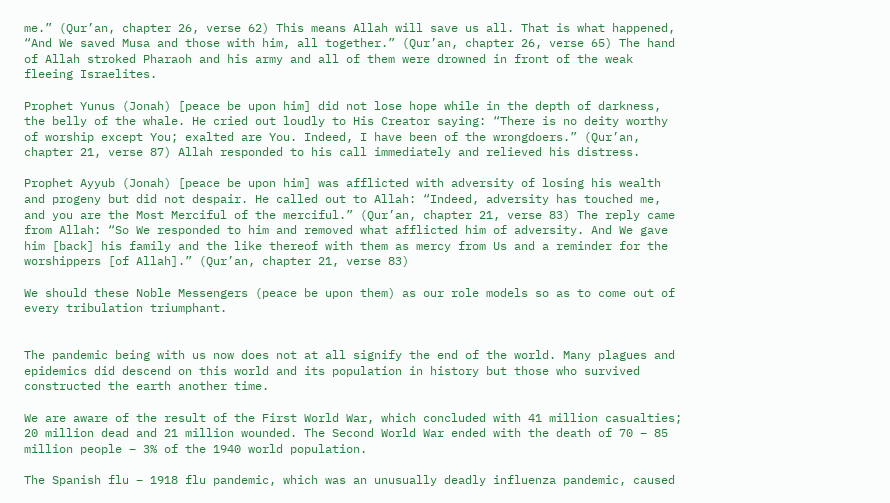me.” (Qur’an, chapter 26, verse 62) This means Allah will save us all. That is what happened, “And We saved Musa and those with him, all together.” (Qur’an, chapter 26, verse 65) The hand of Allah stroked Pharaoh and his army and all of them were drowned in front of the weak fleeing Israelites.

Prophet Yunus (Jonah) [peace be upon him] did not lose hope while in the depth of darkness, the belly of the whale. He cried out loudly to His Creator saying: “There is no deity worthy of worship except You; exalted are You. Indeed, I have been of the wrongdoers.” (Qur’an, chapter 21, verse 87) Allah responded to his call immediately and relieved his distress.

Prophet Ayyub (Jonah) [peace be upon him] was afflicted with adversity of losing his wealth and progeny but did not despair. He called out to Allah: “Indeed, adversity has touched me, and you are the Most Merciful of the merciful.” (Qur’an, chapter 21, verse 83) The reply came from Allah: “So We responded to him and removed what afflicted him of adversity. And We gave him [back] his family and the like thereof with them as mercy from Us and a reminder for the worshippers [of Allah].” (Qur’an, chapter 21, verse 83)

We should these Noble Messengers (peace be upon them) as our role models so as to come out of every tribulation triumphant.


The pandemic being with us now does not at all signify the end of the world. Many plagues and epidemics did descend on this world and its population in history but those who survived constructed the earth another time.

We are aware of the result of the First World War, which concluded with 41 million casualties; 20 million dead and 21 million wounded. The Second World War ended with the death of 70 – 85 million people – 3% of the 1940 world population.

The Spanish flu – 1918 flu pandemic, which was an unusually deadly influenza pandemic, caused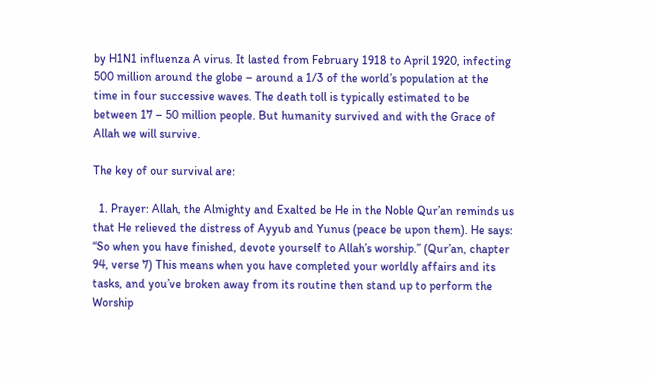by H1N1 influenza A virus. It lasted from February 1918 to April 1920, infecting 500 million around the globe – around a 1/3 of the world’s population at the time in four successive waves. The death toll is typically estimated to be between 17 – 50 million people. But humanity survived and with the Grace of Allah we will survive.

The key of our survival are:

  1. Prayer: Allah, the Almighty and Exalted be He in the Noble Qur’an reminds us that He relieved the distress of Ayyub and Yunus (peace be upon them). He says: “So when you have finished, devote yourself to Allah’s worship.” (Qur’an, chapter 94, verse 7) This means when you have completed your worldly affairs and its tasks, and you’ve broken away from its routine then stand up to perform the Worship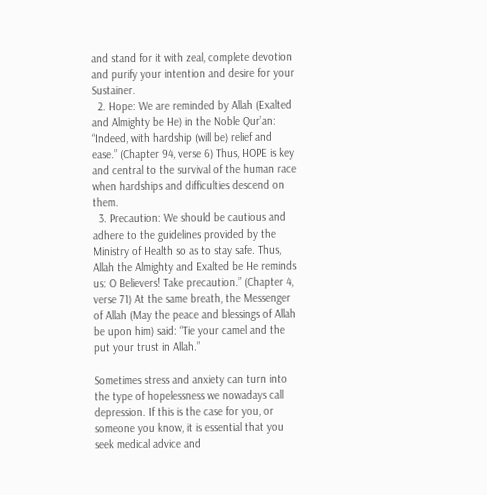and stand for it with zeal, complete devotion and purify your intention and desire for your Sustainer.
  2. Hope: We are reminded by Allah (Exalted and Almighty be He) in the Noble Qur’an: “Indeed, with hardship (will be) relief and ease.” (Chapter 94, verse 6) Thus, HOPE is key and central to the survival of the human race when hardships and difficulties descend on them.
  3. Precaution: We should be cautious and adhere to the guidelines provided by the Ministry of Health so as to stay safe. Thus, Allah the Almighty and Exalted be He reminds us: O Believers! Take precaution.” (Chapter 4, verse 71) At the same breath, the Messenger of Allah (May the peace and blessings of Allah be upon him) said: “Tie your camel and the put your trust in Allah.”

Sometimes stress and anxiety can turn into the type of hopelessness we nowadays call depression. If this is the case for you, or someone you know, it is essential that you seek medical advice and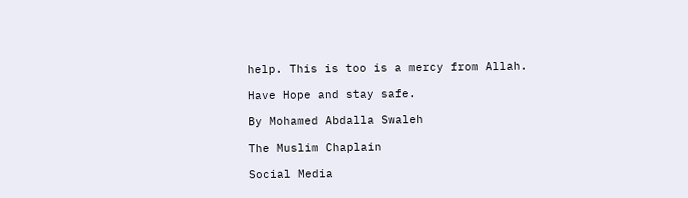help. This is too is a mercy from Allah.

Have Hope and stay safe.

By Mohamed Abdalla Swaleh

The Muslim Chaplain

Social Media